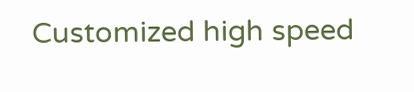Customized high speed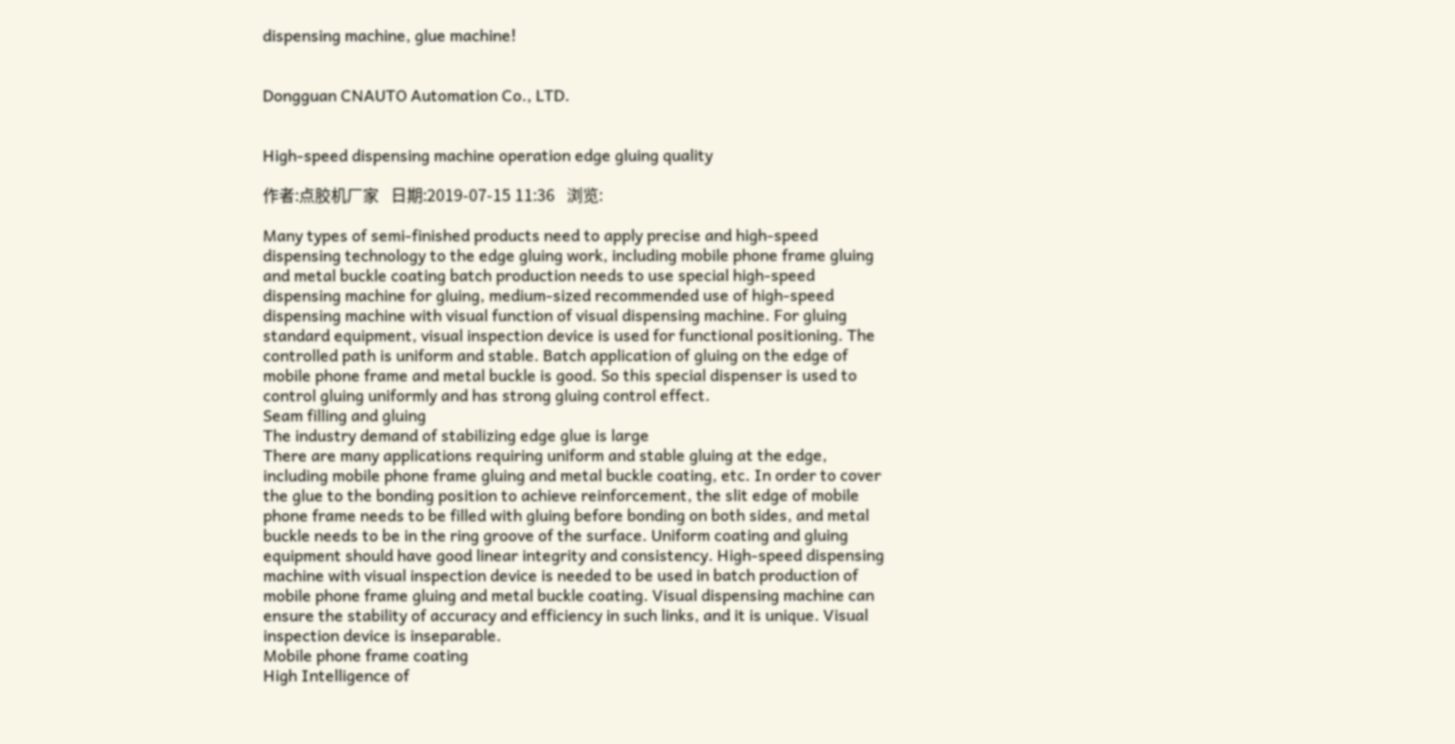dispensing machine, glue machine!


Dongguan CNAUTO Automation Co., LTD.


High-speed dispensing machine operation edge gluing quality

作者:点胶机厂家   日期:2019-07-15 11:36   浏览:

Many types of semi-finished products need to apply precise and high-speed dispensing technology to the edge gluing work, including mobile phone frame gluing and metal buckle coating batch production needs to use special high-speed dispensing machine for gluing, medium-sized recommended use of high-speed dispensing machine with visual function of visual dispensing machine. For gluing standard equipment, visual inspection device is used for functional positioning. The controlled path is uniform and stable. Batch application of gluing on the edge of mobile phone frame and metal buckle is good. So this special dispenser is used to control gluing uniformly and has strong gluing control effect.
Seam filling and gluing
The industry demand of stabilizing edge glue is large
There are many applications requiring uniform and stable gluing at the edge, including mobile phone frame gluing and metal buckle coating, etc. In order to cover the glue to the bonding position to achieve reinforcement, the slit edge of mobile phone frame needs to be filled with gluing before bonding on both sides, and metal buckle needs to be in the ring groove of the surface. Uniform coating and gluing equipment should have good linear integrity and consistency. High-speed dispensing machine with visual inspection device is needed to be used in batch production of mobile phone frame gluing and metal buckle coating. Visual dispensing machine can ensure the stability of accuracy and efficiency in such links, and it is unique. Visual inspection device is inseparable.
Mobile phone frame coating
High Intelligence of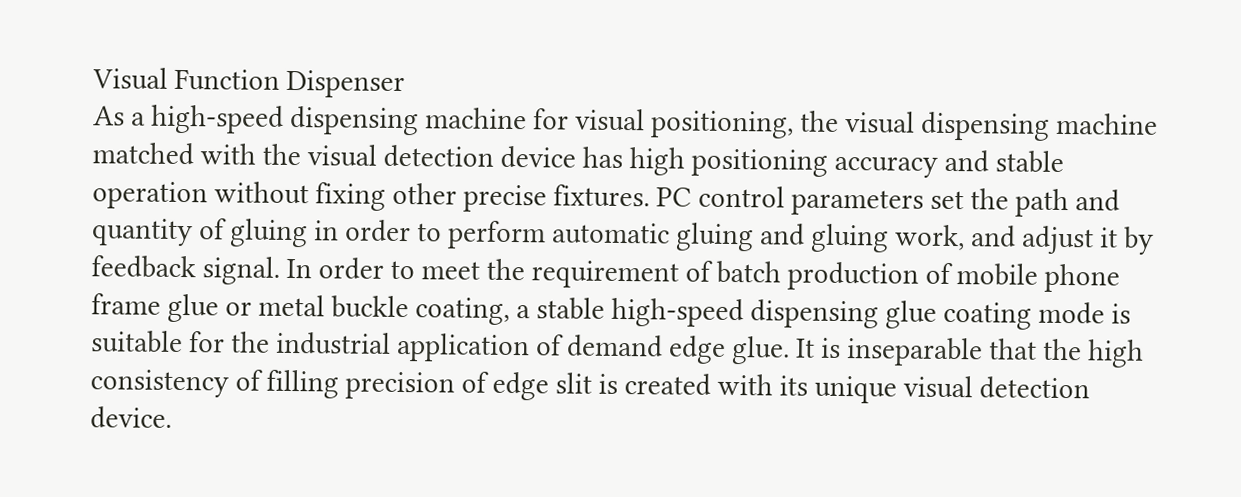Visual Function Dispenser
As a high-speed dispensing machine for visual positioning, the visual dispensing machine matched with the visual detection device has high positioning accuracy and stable operation without fixing other precise fixtures. PC control parameters set the path and quantity of gluing in order to perform automatic gluing and gluing work, and adjust it by feedback signal. In order to meet the requirement of batch production of mobile phone frame glue or metal buckle coating, a stable high-speed dispensing glue coating mode is suitable for the industrial application of demand edge glue. It is inseparable that the high consistency of filling precision of edge slit is created with its unique visual detection device.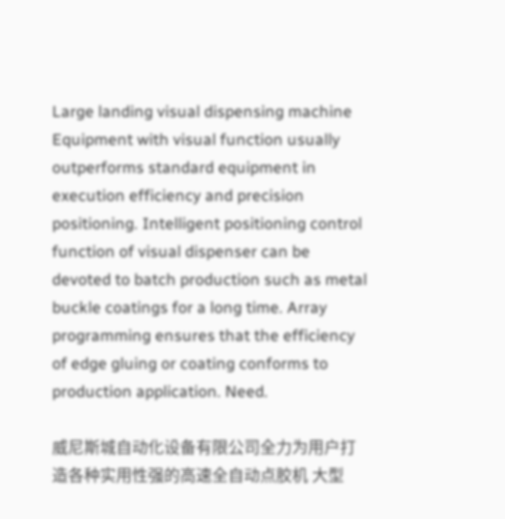Large landing visual dispensing machine
Equipment with visual function usually outperforms standard equipment in execution efficiency and precision positioning. Intelligent positioning control function of visual dispenser can be devoted to batch production such as metal buckle coatings for a long time. Array programming ensures that the efficiency of edge gluing or coating conforms to production application. Need.

威尼斯城自动化设备有限公司全力为用户打造各种实用性强的高速全自动点胶机 大型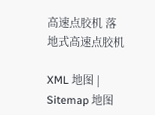高速点胶机 落地式高速点胶机

XML 地图 | Sitemap 地图